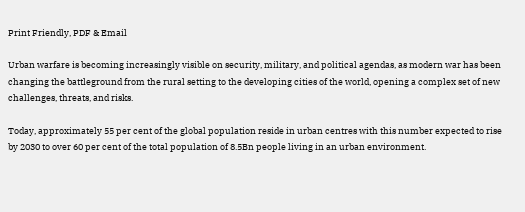Print Friendly, PDF & Email

Urban warfare is becoming increasingly visible on security, military, and political agendas, as modern war has been changing the battleground from the rural setting to the developing cities of the world, opening a complex set of new challenges, threats, and risks.

Today, approximately 55 per cent of the global population reside in urban centres with this number expected to rise by 2030 to over 60 per cent of the total population of 8.5Bn people living in an urban environment.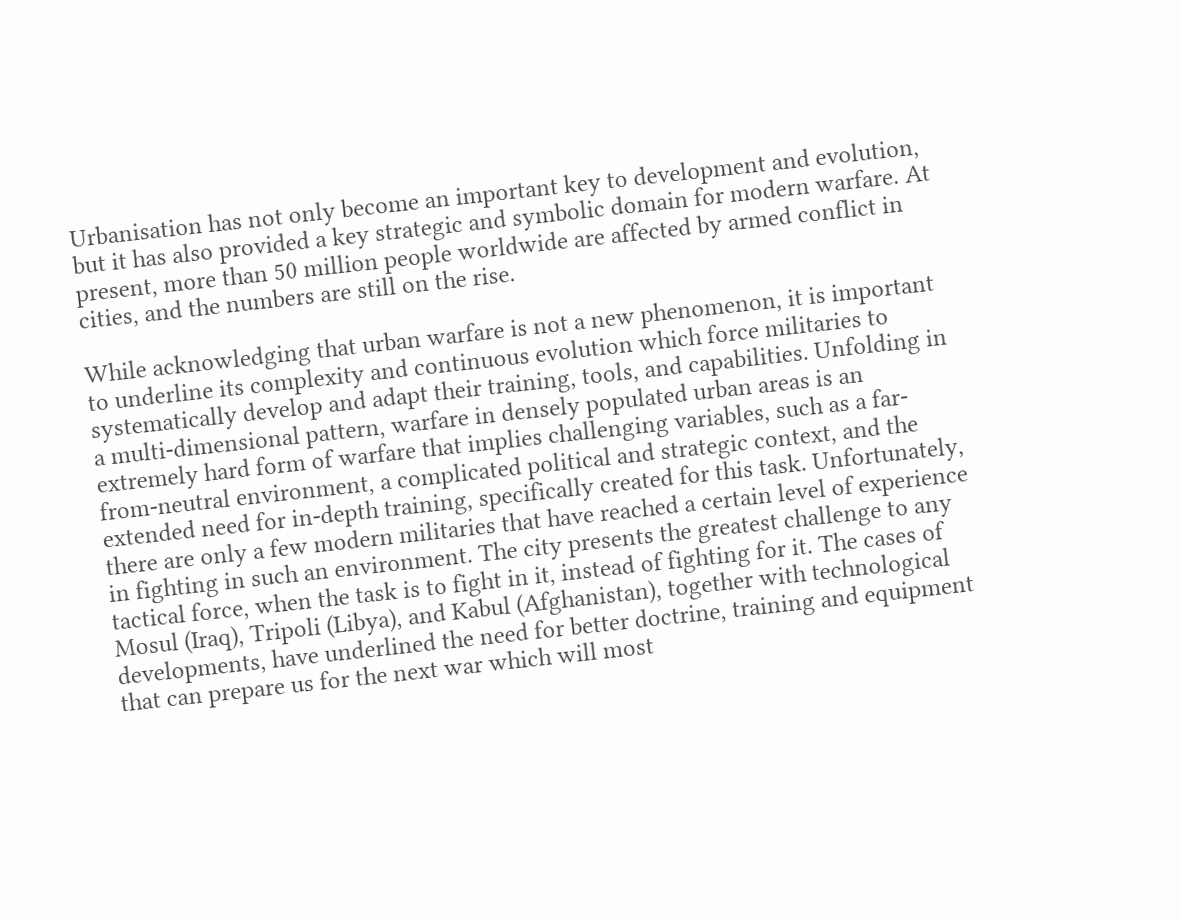Urbanisation has not only become an important key to development and evolution, but it has also provided a key strategic and symbolic domain for modern warfare. At present, more than 50 million people worldwide are affected by armed conflict in cities, and the numbers are still on the rise.

While acknowledging that urban warfare is not a new phenomenon, it is important to underline its complexity and continuous evolution which force militaries to systematically develop and adapt their training, tools, and capabilities. Unfolding in a multi-dimensional pattern, warfare in densely populated urban areas is an extremely hard form of warfare that implies challenging variables, such as a far-from-neutral environment, a complicated political and strategic context, and the extended need for in-depth training, specifically created for this task. Unfortunately, there are only a few modern militaries that have reached a certain level of experience in fighting in such an environment. The city presents the greatest challenge to any tactical force, when the task is to fight in it, instead of fighting for it. The cases of Mosul (Iraq), Tripoli (Libya), and Kabul (Afghanistan), together with technological developments, have underlined the need for better doctrine, training and equipment that can prepare us for the next war which will most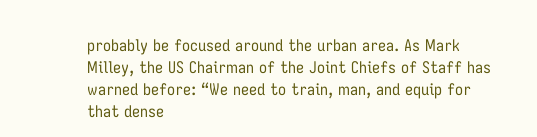probably be focused around the urban area. As Mark Milley, the US Chairman of the Joint Chiefs of Staff has warned before: “We need to train, man, and equip for that dense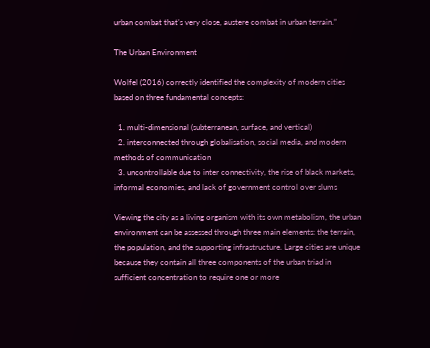urban combat that’s very close, austere combat in urban terrain.”

The Urban Environment

Wolfel (2016) correctly identified the complexity of modern cities based on three fundamental concepts:

  1. multi-dimensional (subterranean, surface, and vertical)
  2. interconnected through globalisation, social media, and modern methods of communication
  3. uncontrollable due to inter connectivity, the rise of black markets, informal economies, and lack of government control over slums

Viewing the city as a living organism with its own metabolism, the urban environment can be assessed through three main elements: the terrain, the population, and the supporting infrastructure. Large cities are unique because they contain all three components of the urban triad in sufficient concentration to require one or more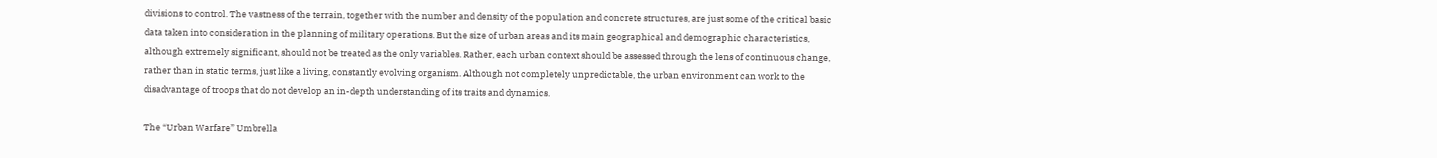divisions to control. The vastness of the terrain, together with the number and density of the population and concrete structures, are just some of the critical basic data taken into consideration in the planning of military operations. But the size of urban areas and its main geographical and demographic characteristics, although extremely significant, should not be treated as the only variables. Rather, each urban context should be assessed through the lens of continuous change, rather than in static terms, just like a living, constantly evolving organism. Although not completely unpredictable, the urban environment can work to the disadvantage of troops that do not develop an in-depth understanding of its traits and dynamics.

The “Urban Warfare” Umbrella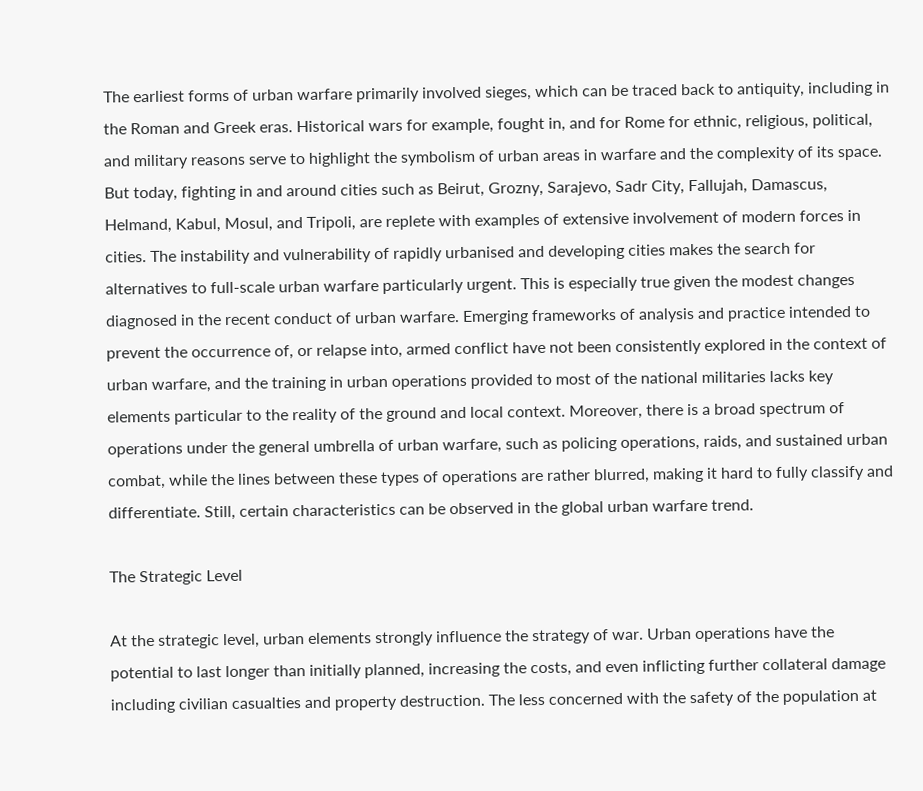The earliest forms of urban warfare primarily involved sieges, which can be traced back to antiquity, including in the Roman and Greek eras. Historical wars for example, fought in, and for Rome for ethnic, religious, political, and military reasons serve to highlight the symbolism of urban areas in warfare and the complexity of its space. But today, fighting in and around cities such as Beirut, Grozny, Sarajevo, Sadr City, Fallujah, Damascus, Helmand, Kabul, Mosul, and Tripoli, are replete with examples of extensive involvement of modern forces in cities. The instability and vulnerability of rapidly urbanised and developing cities makes the search for alternatives to full-scale urban warfare particularly urgent. This is especially true given the modest changes diagnosed in the recent conduct of urban warfare. Emerging frameworks of analysis and practice intended to prevent the occurrence of, or relapse into, armed conflict have not been consistently explored in the context of urban warfare, and the training in urban operations provided to most of the national militaries lacks key elements particular to the reality of the ground and local context. Moreover, there is a broad spectrum of operations under the general umbrella of urban warfare, such as policing operations, raids, and sustained urban combat, while the lines between these types of operations are rather blurred, making it hard to fully classify and differentiate. Still, certain characteristics can be observed in the global urban warfare trend.

The Strategic Level

At the strategic level, urban elements strongly influence the strategy of war. Urban operations have the potential to last longer than initially planned, increasing the costs, and even inflicting further collateral damage including civilian casualties and property destruction. The less concerned with the safety of the population at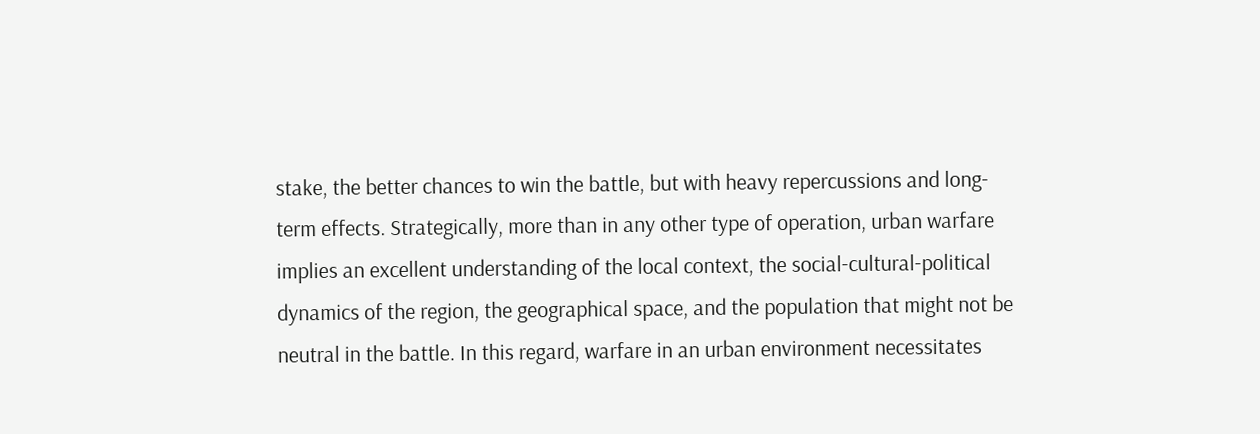stake, the better chances to win the battle, but with heavy repercussions and long-term effects. Strategically, more than in any other type of operation, urban warfare implies an excellent understanding of the local context, the social-cultural-political dynamics of the region, the geographical space, and the population that might not be neutral in the battle. In this regard, warfare in an urban environment necessitates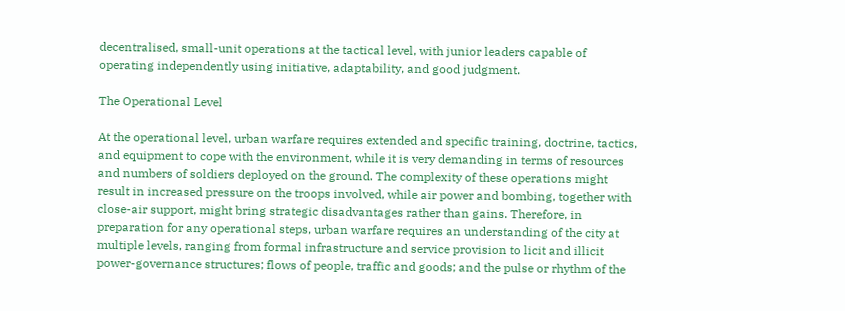decentralised, small-unit operations at the tactical level, with junior leaders capable of operating independently using initiative, adaptability, and good judgment.

The Operational Level

At the operational level, urban warfare requires extended and specific training, doctrine, tactics, and equipment to cope with the environment, while it is very demanding in terms of resources and numbers of soldiers deployed on the ground. The complexity of these operations might result in increased pressure on the troops involved, while air power and bombing, together with close-air support, might bring strategic disadvantages rather than gains. Therefore, in preparation for any operational steps, urban warfare requires an understanding of the city at multiple levels, ranging from formal infrastructure and service provision to licit and illicit power-governance structures; flows of people, traffic and goods; and the pulse or rhythm of the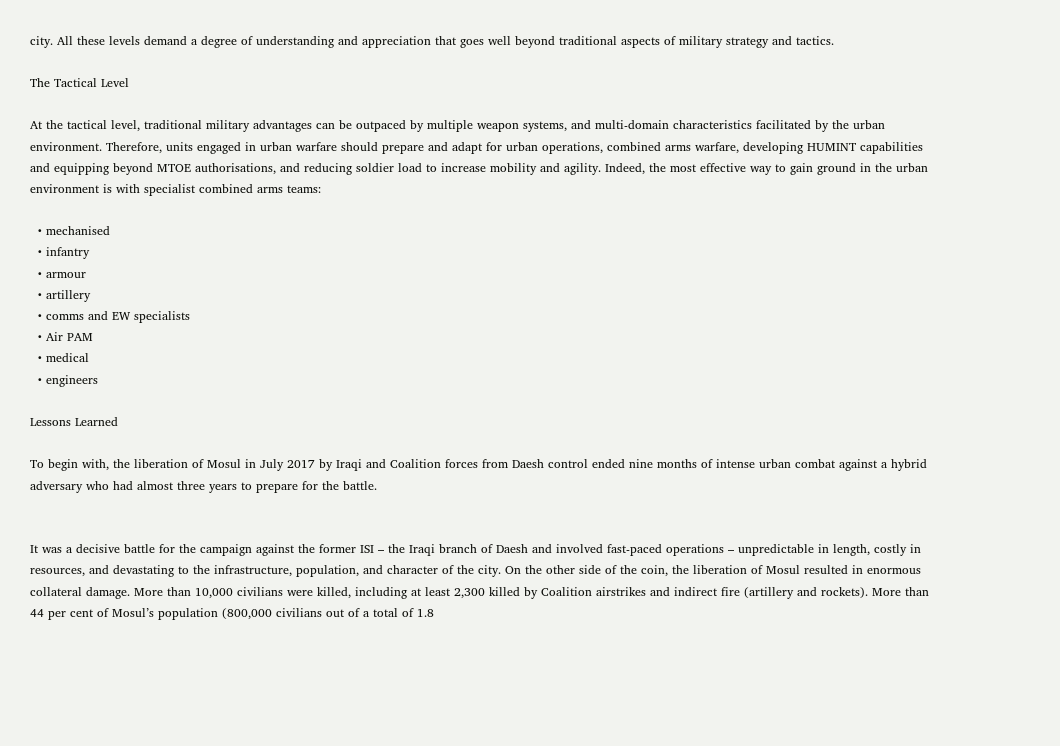city. All these levels demand a degree of understanding and appreciation that goes well beyond traditional aspects of military strategy and tactics.

The Tactical Level

At the tactical level, traditional military advantages can be outpaced by multiple weapon systems, and multi-domain characteristics facilitated by the urban environment. Therefore, units engaged in urban warfare should prepare and adapt for urban operations, combined arms warfare, developing HUMINT capabilities and equipping beyond MTOE authorisations, and reducing soldier load to increase mobility and agility. Indeed, the most effective way to gain ground in the urban environment is with specialist combined arms teams:

  • mechanised
  • infantry
  • armour
  • artillery
  • comms and EW specialists
  • Air PAM
  • medical
  • engineers

Lessons Learned

To begin with, the liberation of Mosul in July 2017 by Iraqi and Coalition forces from Daesh control ended nine months of intense urban combat against a hybrid adversary who had almost three years to prepare for the battle.


It was a decisive battle for the campaign against the former ISI – the Iraqi branch of Daesh and involved fast-paced operations – unpredictable in length, costly in resources, and devastating to the infrastructure, population, and character of the city. On the other side of the coin, the liberation of Mosul resulted in enormous collateral damage. More than 10,000 civilians were killed, including at least 2,300 killed by Coalition airstrikes and indirect fire (artillery and rockets). More than 44 per cent of Mosul’s population (800,000 civilians out of a total of 1.8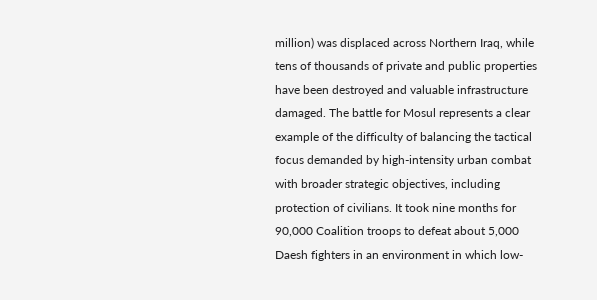million) was displaced across Northern Iraq, while tens of thousands of private and public properties have been destroyed and valuable infrastructure damaged. The battle for Mosul represents a clear example of the difficulty of balancing the tactical focus demanded by high-intensity urban combat with broader strategic objectives, including protection of civilians. It took nine months for 90,000 Coalition troops to defeat about 5,000 Daesh fighters in an environment in which low-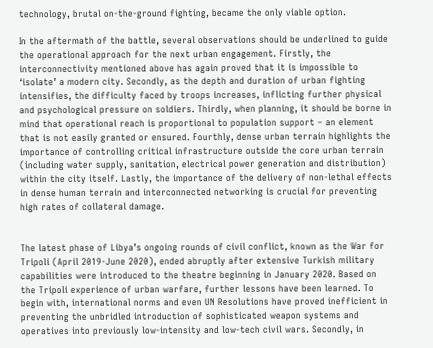technology, brutal on-the-ground fighting, became the only viable option.

In the aftermath of the battle, several observations should be underlined to guide the operational approach for the next urban engagement. Firstly, the interconnectivity mentioned above has again proved that it is impossible to ‘isolate’ a modern city. Secondly, as the depth and duration of urban fighting intensifies, the difficulty faced by troops increases, inflicting further physical and psychological pressure on soldiers. Thirdly, when planning, it should be borne in mind that operational reach is proportional to population support – an element that is not easily granted or ensured. Fourthly, dense urban terrain highlights the importance of controlling critical infrastructure outside the core urban terrain (including water supply, sanitation, electrical power generation and distribution) within the city itself. Lastly, the importance of the delivery of non-lethal effects in dense human terrain and interconnected networking is crucial for preventing high rates of collateral damage.


The latest phase of Libya’s ongoing rounds of civil conflict, known as the War for Tripoli (April 2019-June 2020), ended abruptly after extensive Turkish military capabilities were introduced to the theatre beginning in January 2020. Based on the Tripoli experience of urban warfare, further lessons have been learned. To begin with, international norms and even UN Resolutions have proved inefficient in preventing the unbridled introduction of sophisticated weapon systems and operatives into previously low-intensity and low-tech civil wars. Secondly, in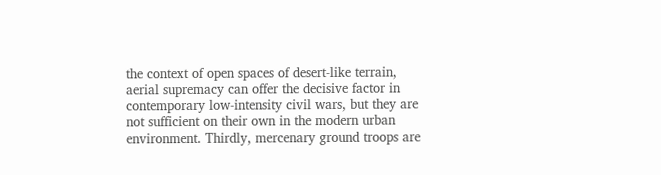the context of open spaces of desert-like terrain, aerial supremacy can offer the decisive factor in contemporary low-intensity civil wars, but they are not sufficient on their own in the modern urban environment. Thirdly, mercenary ground troops are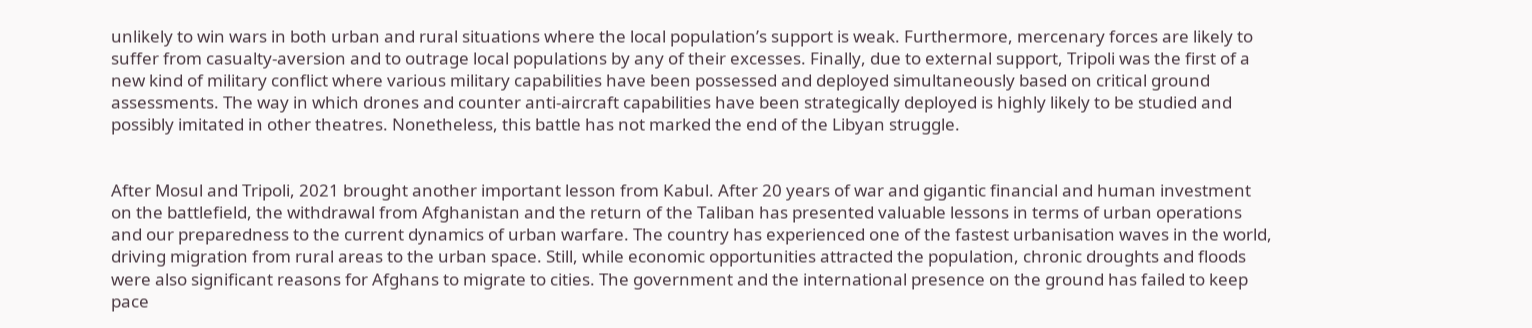unlikely to win wars in both urban and rural situations where the local population’s support is weak. Furthermore, mercenary forces are likely to suffer from casualty-aversion and to outrage local populations by any of their excesses. Finally, due to external support, Tripoli was the first of a new kind of military conflict where various military capabilities have been possessed and deployed simultaneously based on critical ground assessments. The way in which drones and counter anti-aircraft capabilities have been strategically deployed is highly likely to be studied and possibly imitated in other theatres. Nonetheless, this battle has not marked the end of the Libyan struggle.


After Mosul and Tripoli, 2021 brought another important lesson from Kabul. After 20 years of war and gigantic financial and human investment on the battlefield, the withdrawal from Afghanistan and the return of the Taliban has presented valuable lessons in terms of urban operations and our preparedness to the current dynamics of urban warfare. The country has experienced one of the fastest urbanisation waves in the world, driving migration from rural areas to the urban space. Still, while economic opportunities attracted the population, chronic droughts and floods were also significant reasons for Afghans to migrate to cities. The government and the international presence on the ground has failed to keep pace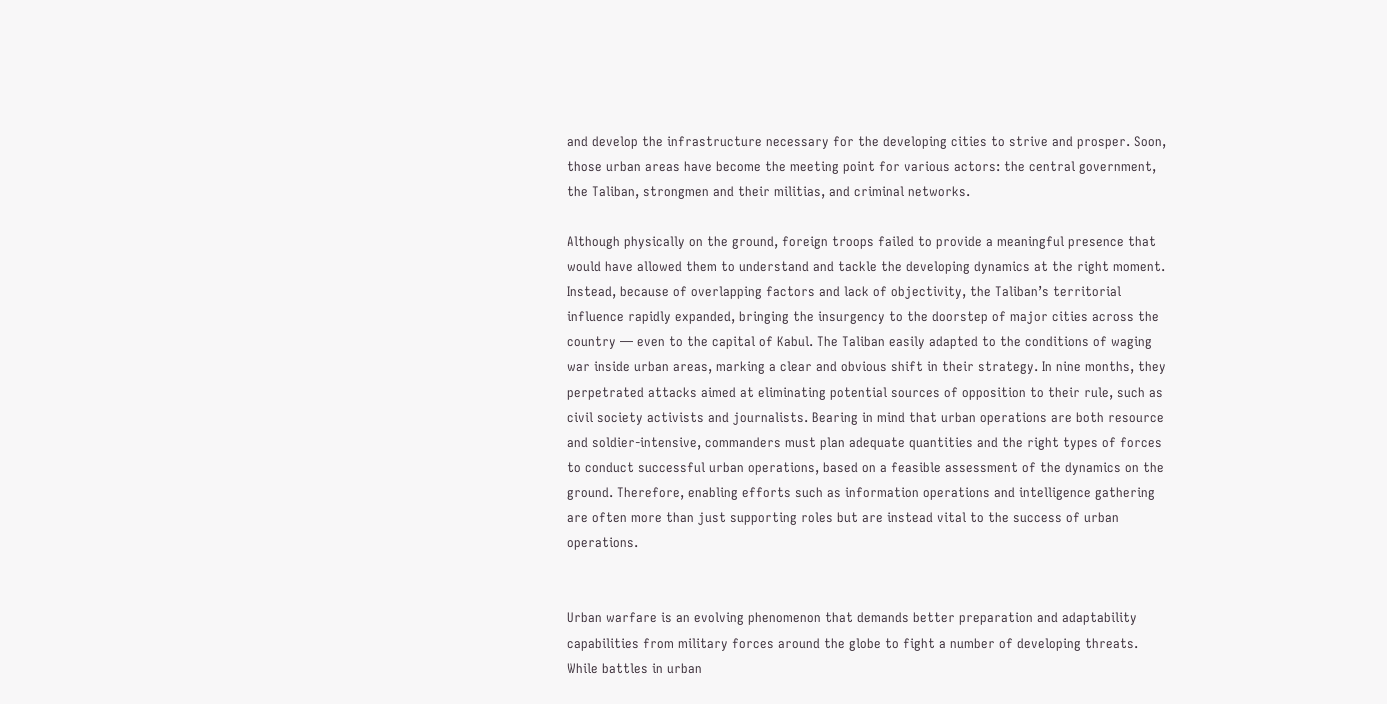and develop the infrastructure necessary for the developing cities to strive and prosper. Soon, those urban areas have become the meeting point for various actors: the central government, the Taliban, strongmen and their militias, and criminal networks.

Although physically on the ground, foreign troops failed to provide a meaningful presence that would have allowed them to understand and tackle the developing dynamics at the right moment. Instead, because of overlapping factors and lack of objectivity, the Taliban’s territorial influence rapidly expanded, bringing the insurgency to the doorstep of major cities across the country — even to the capital of Kabul. The Taliban easily adapted to the conditions of waging war inside urban areas, marking a clear and obvious shift in their strategy. In nine months, they perpetrated attacks aimed at eliminating potential sources of opposition to their rule, such as civil society activists and journalists. Bearing in mind that urban operations are both resource and soldier-intensive, commanders must plan adequate quantities and the right types of forces to conduct successful urban operations, based on a feasible assessment of the dynamics on the ground. Therefore, enabling efforts such as information operations and intelligence gathering are often more than just supporting roles but are instead vital to the success of urban operations.


Urban warfare is an evolving phenomenon that demands better preparation and adaptability capabilities from military forces around the globe to fight a number of developing threats. While battles in urban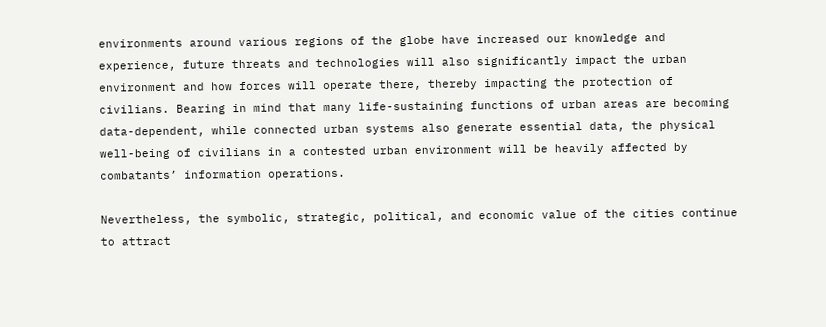environments around various regions of the globe have increased our knowledge and experience, future threats and technologies will also significantly impact the urban environment and how forces will operate there, thereby impacting the protection of civilians. Bearing in mind that many life-sustaining functions of urban areas are becoming data-dependent, while connected urban systems also generate essential data, the physical well-being of civilians in a contested urban environment will be heavily affected by combatants’ information operations.

Nevertheless, the symbolic, strategic, political, and economic value of the cities continue to attract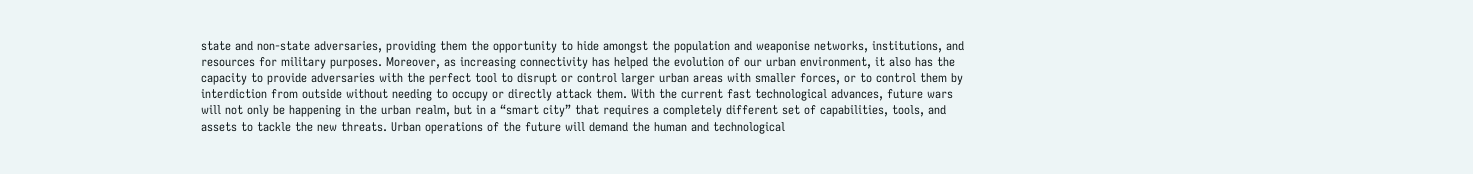state and non-state adversaries, providing them the opportunity to hide amongst the population and weaponise networks, institutions, and resources for military purposes. Moreover, as increasing connectivity has helped the evolution of our urban environment, it also has the capacity to provide adversaries with the perfect tool to disrupt or control larger urban areas with smaller forces, or to control them by interdiction from outside without needing to occupy or directly attack them. With the current fast technological advances, future wars will not only be happening in the urban realm, but in a “smart city” that requires a completely different set of capabilities, tools, and assets to tackle the new threats. Urban operations of the future will demand the human and technological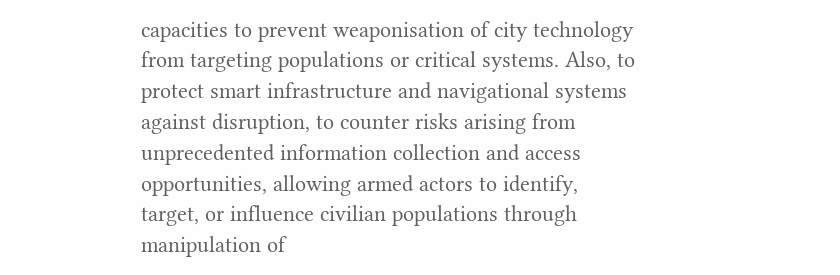capacities to prevent weaponisation of city technology from targeting populations or critical systems. Also, to protect smart infrastructure and navigational systems against disruption, to counter risks arising from unprecedented information collection and access opportunities, allowing armed actors to identify, target, or influence civilian populations through manipulation of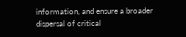information, and ensure a broader dispersal of critical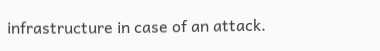infrastructure in case of an attack.